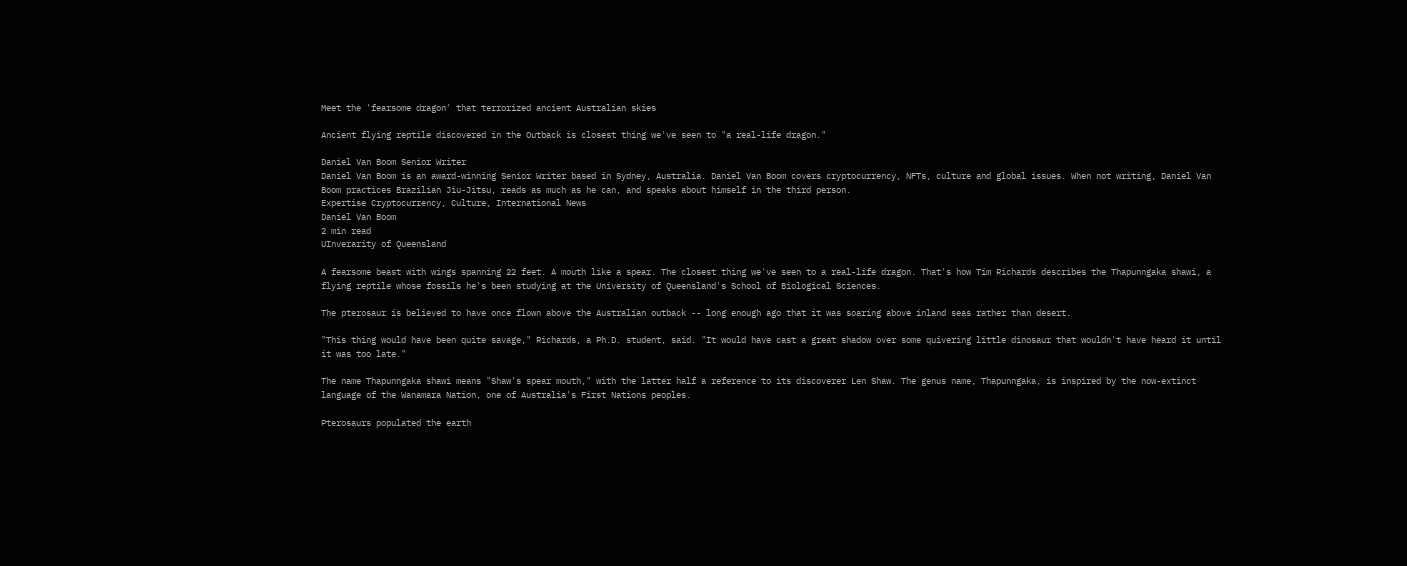Meet the 'fearsome dragon' that terrorized ancient Australian skies

Ancient flying reptile discovered in the Outback is closest thing we've seen to "a real-life dragon."

Daniel Van Boom Senior Writer
Daniel Van Boom is an award-winning Senior Writer based in Sydney, Australia. Daniel Van Boom covers cryptocurrency, NFTs, culture and global issues. When not writing, Daniel Van Boom practices Brazilian Jiu-Jitsu, reads as much as he can, and speaks about himself in the third person.
Expertise Cryptocurrency, Culture, International News
Daniel Van Boom
2 min read
UInverarity of Queensland

A fearsome beast with wings spanning 22 feet. A mouth like a spear. The closest thing we've seen to a real-life dragon. That's how Tim Richards describes the Thapunngaka shawi, a flying reptile whose fossils he's been studying at the University of Queensland's School of Biological Sciences.

The pterosaur is believed to have once flown above the Australian outback -- long enough ago that it was soaring above inland seas rather than desert.

"This thing would have been quite savage," Richards, a Ph.D. student, said. "It would have cast a great shadow over some quivering little dinosaur that wouldn't have heard it until it was too late."

The name Thapunngaka shawi means "Shaw's spear mouth," with the latter half a reference to its discoverer Len Shaw. The genus name, Thapunngaka, is inspired by the now-extinct language of the Wanamara Nation, one of Australia's First Nations peoples.

Pterosaurs populated the earth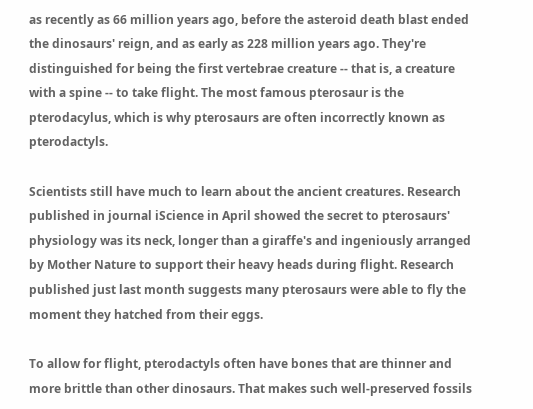as recently as 66 million years ago, before the asteroid death blast ended the dinosaurs' reign, and as early as 228 million years ago. They're distinguished for being the first vertebrae creature -- that is, a creature with a spine -- to take flight. The most famous pterosaur is the pterodacylus, which is why pterosaurs are often incorrectly known as pterodactyls.

Scientists still have much to learn about the ancient creatures. Research published in journal iScience in April showed the secret to pterosaurs' physiology was its neck, longer than a giraffe's and ingeniously arranged by Mother Nature to support their heavy heads during flight. Research published just last month suggests many pterosaurs were able to fly the moment they hatched from their eggs.

To allow for flight, pterodactyls often have bones that are thinner and more brittle than other dinosaurs. That makes such well-preserved fossils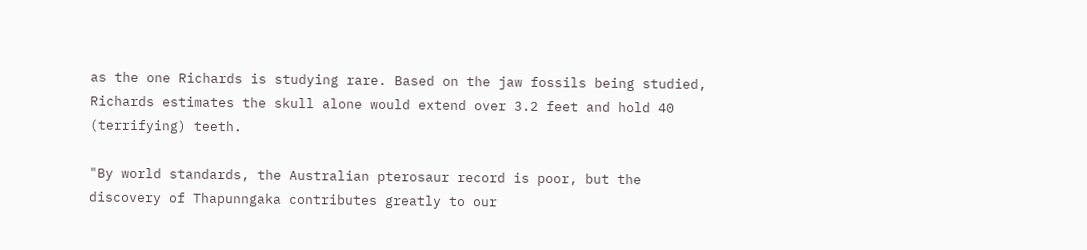as the one Richards is studying rare. Based on the jaw fossils being studied, Richards estimates the skull alone would extend over 3.2 feet and hold 40 (terrifying) teeth.

"By world standards, the Australian pterosaur record is poor, but the discovery of Thapunngaka contributes greatly to our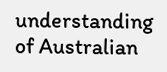understanding of Australian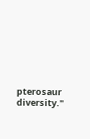pterosaur diversity."